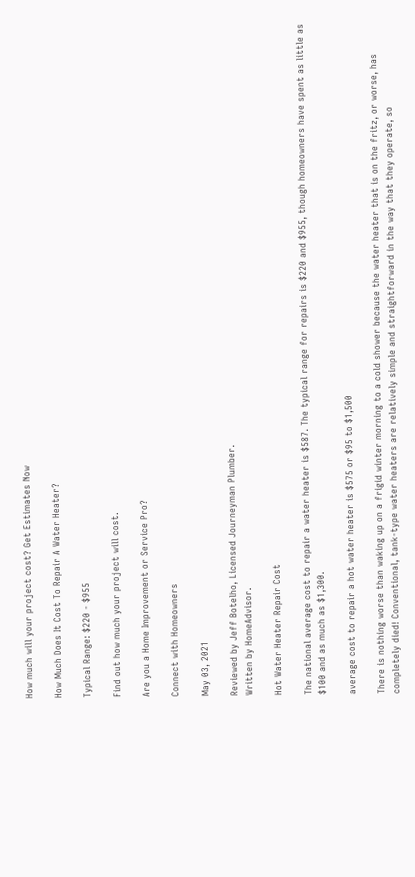How much will your project cost? Get Estimates Now

How Much Does It Cost To Repair A Water Heater?

Typical Range: $220 - $955

Find out how much your project will cost.

Are you a Home Improvement or Service Pro?

Connect with Homeowners

May 03, 2021

Reviewed by Jeff Botelho, Licensed Journeyman Plumber.
Written by HomeAdvisor.

Hot Water Heater Repair Cost

The national average cost to repair a water heater is $587. The typical range for repairs is $220 and $955, though homeowners have spent as little as $100 and as much as $1,300.

average cost to repair a hot water heater is $575 or $95 to $1,500

There is nothing worse than waking up on a frigid winter morning to a cold shower because the water heater that is on the fritz, or worse, has completely died! Conventional, tank-type water heaters are relatively simple and straightforward in the way that they operate, so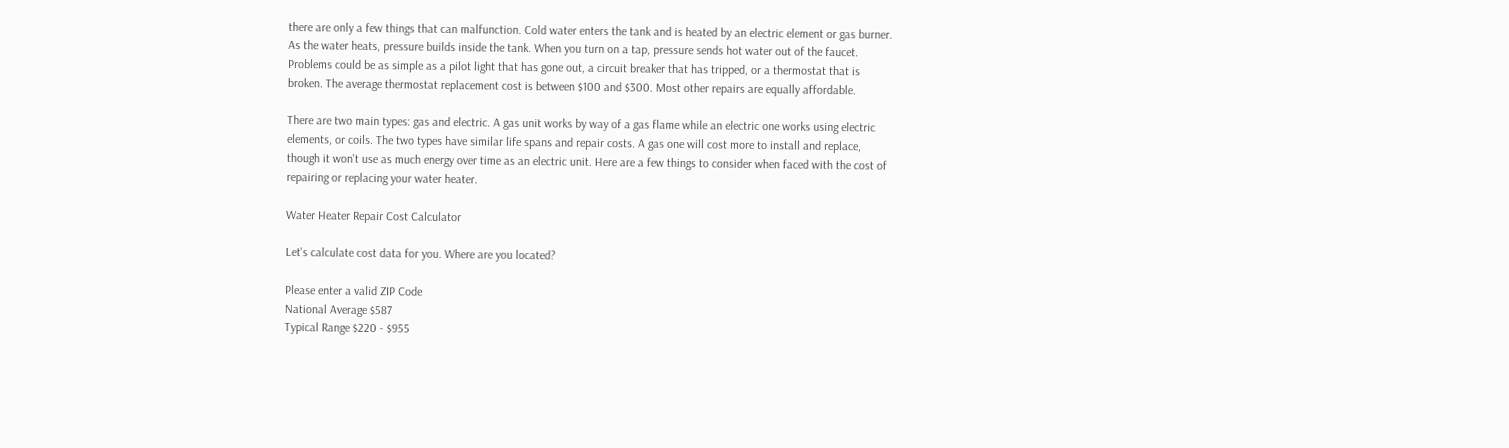there are only a few things that can malfunction. Cold water enters the tank and is heated by an electric element or gas burner. As the water heats, pressure builds inside the tank. When you turn on a tap, pressure sends hot water out of the faucet. Problems could be as simple as a pilot light that has gone out, a circuit breaker that has tripped, or a thermostat that is broken. The average thermostat replacement cost is between $100 and $300. Most other repairs are equally affordable.

There are two main types: gas and electric. A gas unit works by way of a gas flame while an electric one works using electric elements, or coils. The two types have similar life spans and repair costs. A gas one will cost more to install and replace, though it won't use as much energy over time as an electric unit. Here are a few things to consider when faced with the cost of repairing or replacing your water heater.

Water Heater Repair Cost Calculator

Let's calculate cost data for you. Where are you located?

Please enter a valid ZIP Code
National Average $587
Typical Range $220 - $955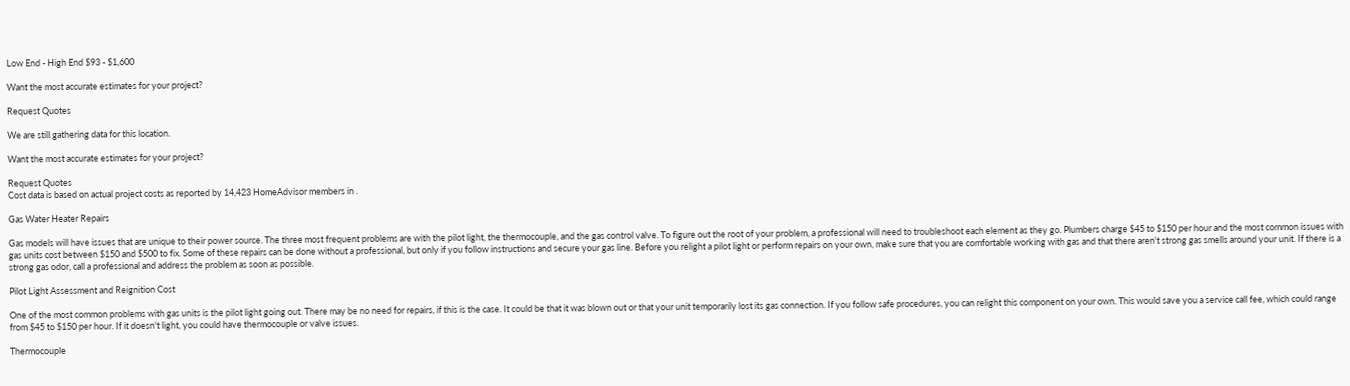Low End - High End $93 - $1,600

Want the most accurate estimates for your project?

Request Quotes

We are still gathering data for this location.

Want the most accurate estimates for your project?

Request Quotes
Cost data is based on actual project costs as reported by 14,423 HomeAdvisor members in .

Gas Water Heater Repairs

Gas models will have issues that are unique to their power source. The three most frequent problems are with the pilot light, the thermocouple, and the gas control valve. To figure out the root of your problem, a professional will need to troubleshoot each element as they go. Plumbers charge $45 to $150 per hour and the most common issues with gas units cost between $150 and $500 to fix. Some of these repairs can be done without a professional, but only if you follow instructions and secure your gas line. Before you relight a pilot light or perform repairs on your own, make sure that you are comfortable working with gas and that there aren't strong gas smells around your unit. If there is a strong gas odor, call a professional and address the problem as soon as possible.

Pilot Light Assessment and Reignition Cost

One of the most common problems with gas units is the pilot light going out. There may be no need for repairs, if this is the case. It could be that it was blown out or that your unit temporarily lost its gas connection. If you follow safe procedures, you can relight this component on your own. This would save you a service call fee, which could range from $45 to $150 per hour. If it doesn't light, you could have thermocouple or valve issues.

Thermocouple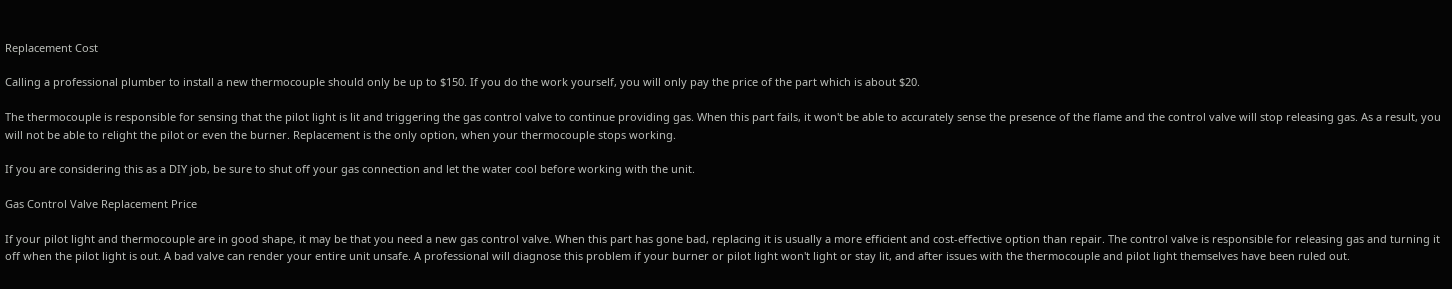Replacement Cost

Calling a professional plumber to install a new thermocouple should only be up to $150. If you do the work yourself, you will only pay the price of the part which is about $20.

The thermocouple is responsible for sensing that the pilot light is lit and triggering the gas control valve to continue providing gas. When this part fails, it won't be able to accurately sense the presence of the flame and the control valve will stop releasing gas. As a result, you will not be able to relight the pilot or even the burner. Replacement is the only option, when your thermocouple stops working.

If you are considering this as a DIY job, be sure to shut off your gas connection and let the water cool before working with the unit.

Gas Control Valve Replacement Price

If your pilot light and thermocouple are in good shape, it may be that you need a new gas control valve. When this part has gone bad, replacing it is usually a more efficient and cost-effective option than repair. The control valve is responsible for releasing gas and turning it off when the pilot light is out. A bad valve can render your entire unit unsafe. A professional will diagnose this problem if your burner or pilot light won't light or stay lit, and after issues with the thermocouple and pilot light themselves have been ruled out.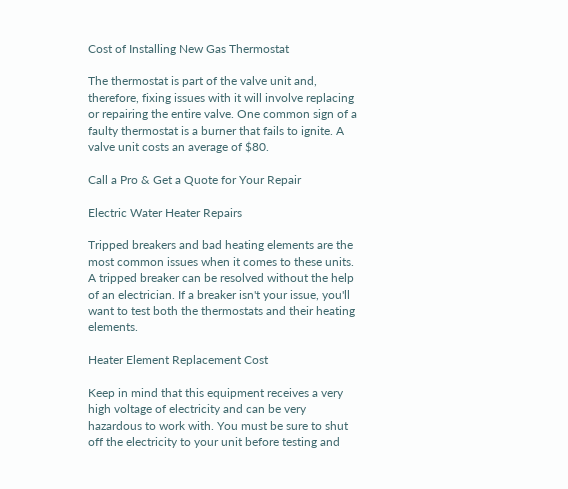Cost of Installing New Gas Thermostat

The thermostat is part of the valve unit and, therefore, fixing issues with it will involve replacing or repairing the entire valve. One common sign of a faulty thermostat is a burner that fails to ignite. A valve unit costs an average of $80.

Call a Pro & Get a Quote for Your Repair

Electric Water Heater Repairs

Tripped breakers and bad heating elements are the most common issues when it comes to these units. A tripped breaker can be resolved without the help of an electrician. If a breaker isn't your issue, you'll want to test both the thermostats and their heating elements.

Heater Element Replacement Cost

Keep in mind that this equipment receives a very high voltage of electricity and can be very hazardous to work with. You must be sure to shut off the electricity to your unit before testing and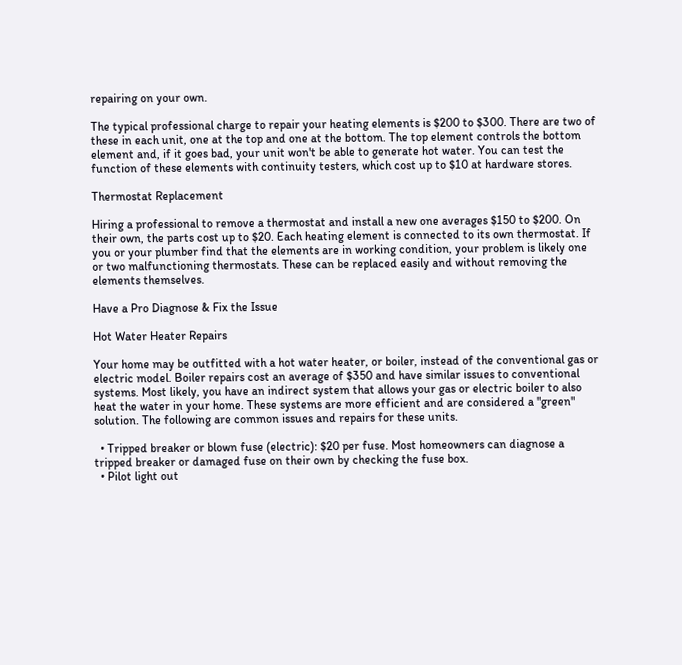repairing on your own.

The typical professional charge to repair your heating elements is $200 to $300. There are two of these in each unit, one at the top and one at the bottom. The top element controls the bottom element and, if it goes bad, your unit won't be able to generate hot water. You can test the function of these elements with continuity testers, which cost up to $10 at hardware stores.

Thermostat Replacement

Hiring a professional to remove a thermostat and install a new one averages $150 to $200. On their own, the parts cost up to $20. Each heating element is connected to its own thermostat. If you or your plumber find that the elements are in working condition, your problem is likely one or two malfunctioning thermostats. These can be replaced easily and without removing the elements themselves.

Have a Pro Diagnose & Fix the Issue

Hot Water Heater Repairs

Your home may be outfitted with a hot water heater, or boiler, instead of the conventional gas or electric model. Boiler repairs cost an average of $350 and have similar issues to conventional systems. Most likely, you have an indirect system that allows your gas or electric boiler to also heat the water in your home. These systems are more efficient and are considered a "green" solution. The following are common issues and repairs for these units.

  • Tripped breaker or blown fuse (electric): $20 per fuse. Most homeowners can diagnose a tripped breaker or damaged fuse on their own by checking the fuse box.
  • Pilot light out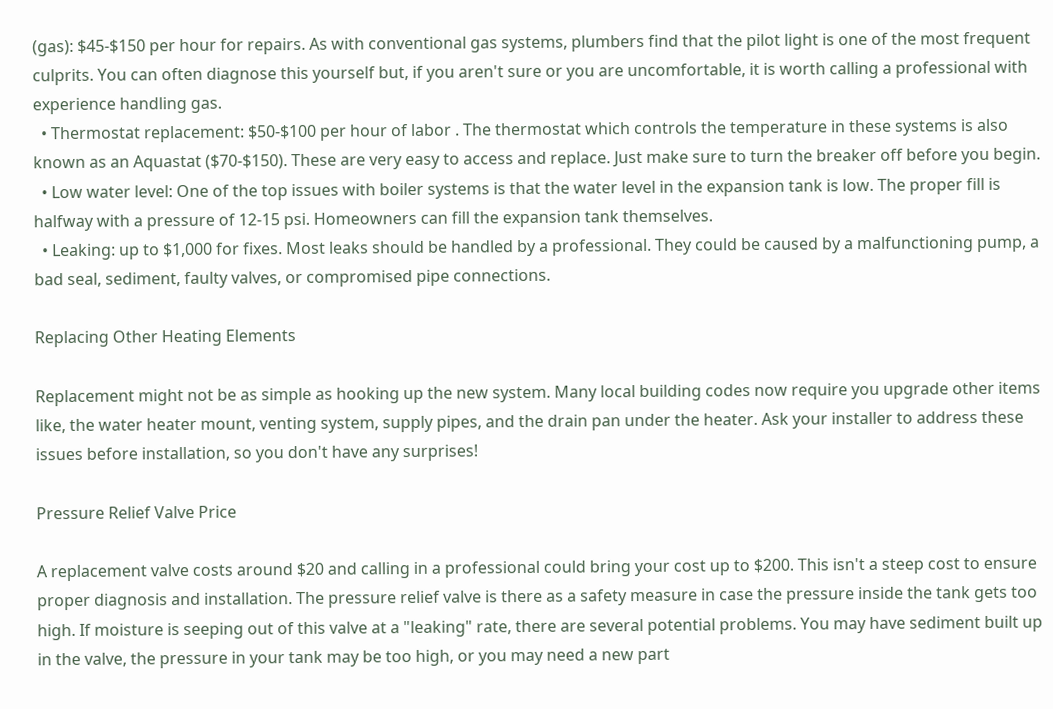(gas): $45-$150 per hour for repairs. As with conventional gas systems, plumbers find that the pilot light is one of the most frequent culprits. You can often diagnose this yourself but, if you aren't sure or you are uncomfortable, it is worth calling a professional with experience handling gas.
  • Thermostat replacement: $50-$100 per hour of labor . The thermostat which controls the temperature in these systems is also known as an Aquastat ($70-$150). These are very easy to access and replace. Just make sure to turn the breaker off before you begin.
  • Low water level: One of the top issues with boiler systems is that the water level in the expansion tank is low. The proper fill is halfway with a pressure of 12-15 psi. Homeowners can fill the expansion tank themselves.
  • Leaking: up to $1,000 for fixes. Most leaks should be handled by a professional. They could be caused by a malfunctioning pump, a bad seal, sediment, faulty valves, or compromised pipe connections.

Replacing Other Heating Elements

Replacement might not be as simple as hooking up the new system. Many local building codes now require you upgrade other items like, the water heater mount, venting system, supply pipes, and the drain pan under the heater. Ask your installer to address these issues before installation, so you don't have any surprises!

Pressure Relief Valve Price

A replacement valve costs around $20 and calling in a professional could bring your cost up to $200. This isn't a steep cost to ensure proper diagnosis and installation. The pressure relief valve is there as a safety measure in case the pressure inside the tank gets too high. If moisture is seeping out of this valve at a "leaking" rate, there are several potential problems. You may have sediment built up in the valve, the pressure in your tank may be too high, or you may need a new part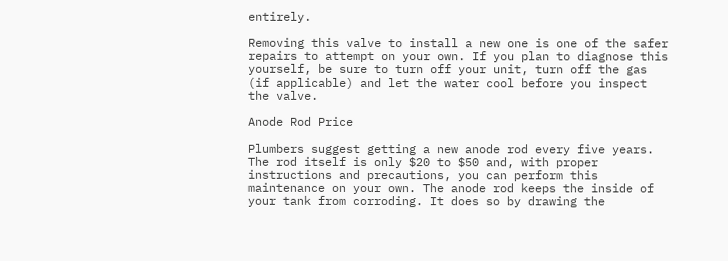entirely.

Removing this valve to install a new one is one of the safer repairs to attempt on your own. If you plan to diagnose this yourself, be sure to turn off your unit, turn off the gas (if applicable) and let the water cool before you inspect the valve.

Anode Rod Price

Plumbers suggest getting a new anode rod every five years. The rod itself is only $20 to $50 and, with proper instructions and precautions, you can perform this maintenance on your own. The anode rod keeps the inside of your tank from corroding. It does so by drawing the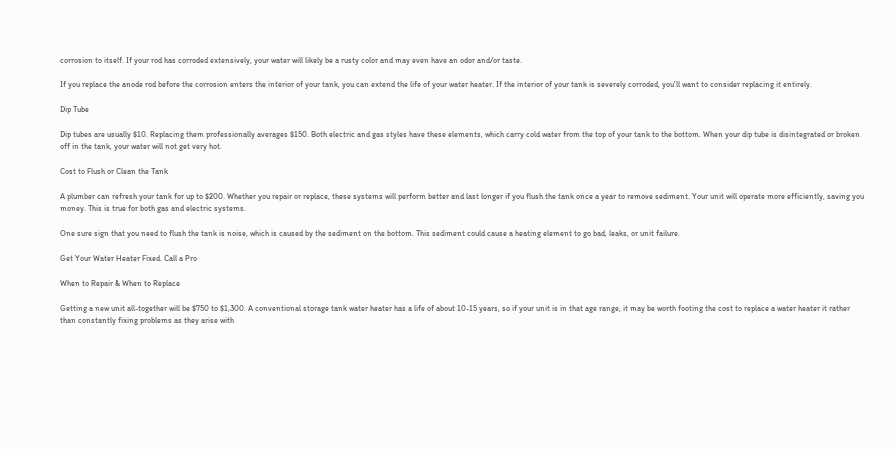corrosion to itself. If your rod has corroded extensively, your water will likely be a rusty color and may even have an odor and/or taste.

If you replace the anode rod before the corrosion enters the interior of your tank, you can extend the life of your water heater. If the interior of your tank is severely corroded, you'll want to consider replacing it entirely.

Dip Tube

Dip tubes are usually $10. Replacing them professionally averages $150. Both electric and gas styles have these elements, which carry cold water from the top of your tank to the bottom. When your dip tube is disintegrated or broken off in the tank, your water will not get very hot.

Cost to Flush or Clean the Tank

A plumber can refresh your tank for up to $200. Whether you repair or replace, these systems will perform better and last longer if you flush the tank once a year to remove sediment. Your unit will operate more efficiently, saving you money. This is true for both gas and electric systems.

One sure sign that you need to flush the tank is noise, which is caused by the sediment on the bottom. This sediment could cause a heating element to go bad, leaks, or unit failure.

Get Your Water Heater Fixed. Call a Pro

When to Repair & When to Replace

Getting a new unit all-together will be $750 to $1,300. A conventional storage tank water heater has a life of about 10-15 years, so if your unit is in that age range, it may be worth footing the cost to replace a water heater it rather than constantly fixing problems as they arise with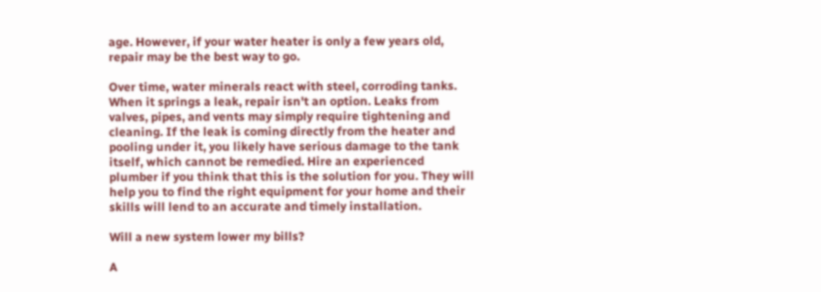age. However, if your water heater is only a few years old, repair may be the best way to go.

Over time, water minerals react with steel, corroding tanks. When it springs a leak, repair isn't an option. Leaks from valves, pipes, and vents may simply require tightening and cleaning. If the leak is coming directly from the heater and pooling under it, you likely have serious damage to the tank itself, which cannot be remedied. Hire an experienced plumber if you think that this is the solution for you. They will help you to find the right equipment for your home and their skills will lend to an accurate and timely installation.

Will a new system lower my bills?

A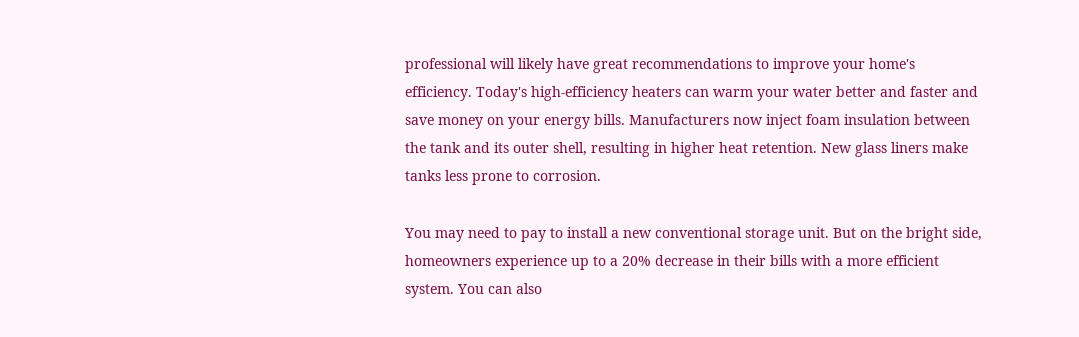professional will likely have great recommendations to improve your home's efficiency. Today's high-efficiency heaters can warm your water better and faster and save money on your energy bills. Manufacturers now inject foam insulation between the tank and its outer shell, resulting in higher heat retention. New glass liners make tanks less prone to corrosion.

You may need to pay to install a new conventional storage unit. But on the bright side, homeowners experience up to a 20% decrease in their bills with a more efficient system. You can also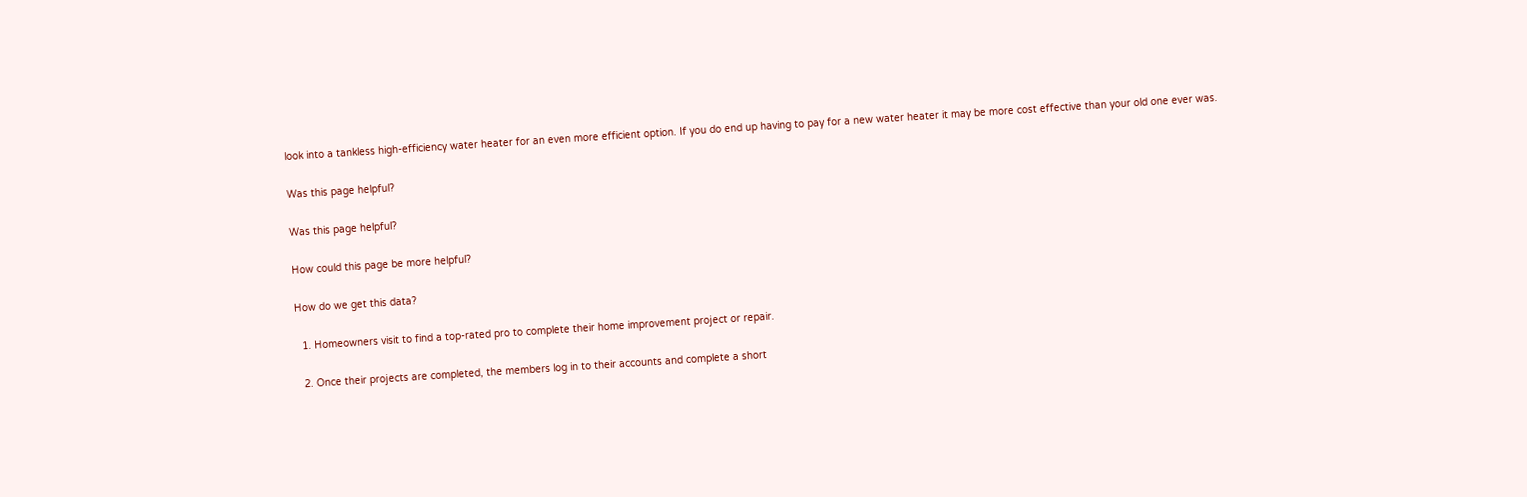look into a tankless high-efficiency water heater for an even more efficient option. If you do end up having to pay for a new water heater it may be more cost effective than your old one ever was.

Was this page helpful?

Was this page helpful?

How could this page be more helpful?

How do we get this data?

  1. Homeowners visit to find a top-rated pro to complete their home improvement project or repair.

  2. Once their projects are completed, the members log in to their accounts and complete a short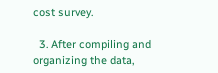cost survey.

  3. After compiling and organizing the data,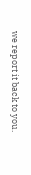we report it back to you.